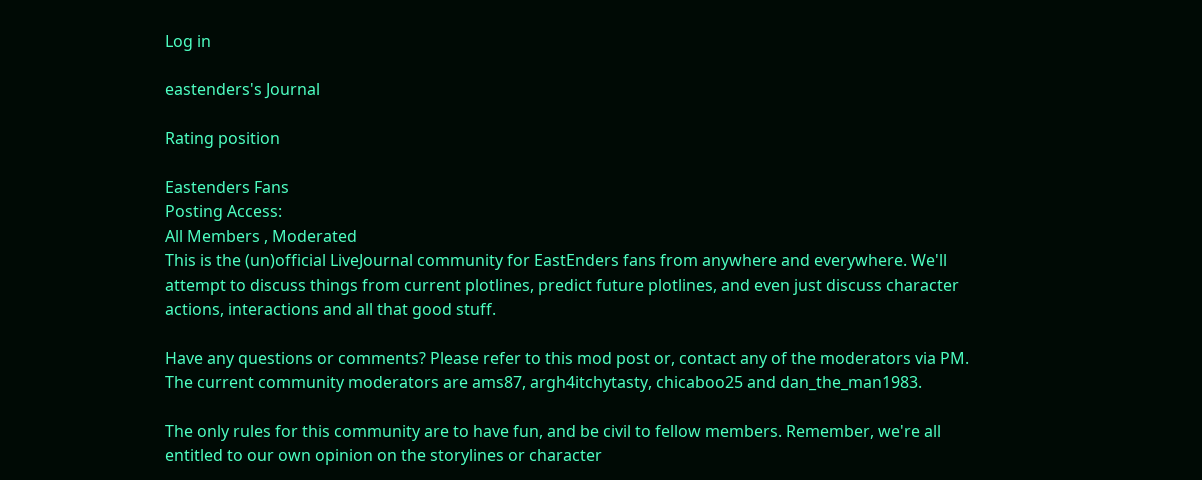Log in

eastenders's Journal

Rating position

Eastenders Fans
Posting Access:
All Members , Moderated
This is the (un)official LiveJournal community for EastEnders fans from anywhere and everywhere. We'll attempt to discuss things from current plotlines, predict future plotlines, and even just discuss character actions, interactions and all that good stuff.

Have any questions or comments? Please refer to this mod post or, contact any of the moderators via PM. The current community moderators are ams87, argh4itchytasty, chicaboo25 and dan_the_man1983.

The only rules for this community are to have fun, and be civil to fellow members. Remember, we're all entitled to our own opinion on the storylines or character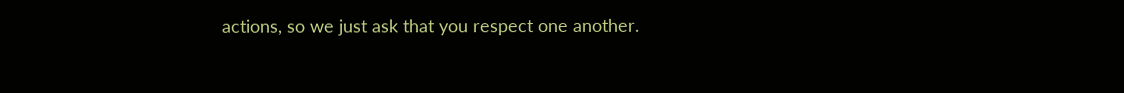actions, so we just ask that you respect one another.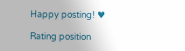Happy posting! ♥

Rating position